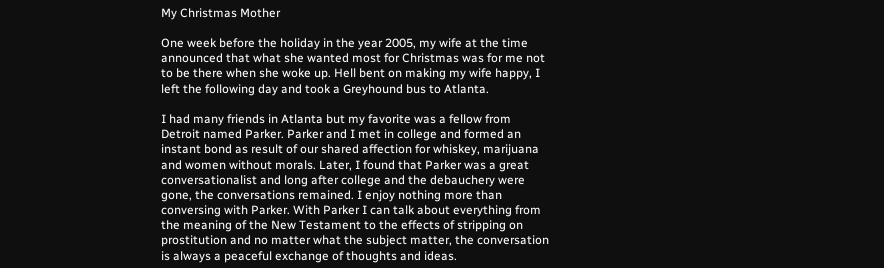My Christmas Mother

One week before the holiday in the year 2005, my wife at the time announced that what she wanted most for Christmas was for me not to be there when she woke up. Hell bent on making my wife happy, I left the following day and took a Greyhound bus to Atlanta.

I had many friends in Atlanta but my favorite was a fellow from Detroit named Parker. Parker and I met in college and formed an instant bond as result of our shared affection for whiskey, marijuana and women without morals. Later, I found that Parker was a great conversationalist and long after college and the debauchery were gone, the conversations remained. I enjoy nothing more than conversing with Parker. With Parker I can talk about everything from the meaning of the New Testament to the effects of stripping on prostitution and no matter what the subject matter, the conversation is always a peaceful exchange of thoughts and ideas.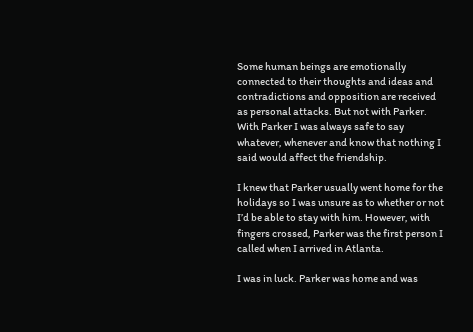Some human beings are emotionally connected to their thoughts and ideas and contradictions and opposition are received as personal attacks. But not with Parker. With Parker I was always safe to say whatever, whenever and know that nothing I said would affect the friendship.

I knew that Parker usually went home for the holidays so I was unsure as to whether or not I’d be able to stay with him. However, with fingers crossed, Parker was the first person I called when I arrived in Atlanta.

I was in luck. Parker was home and was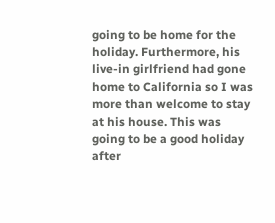going to be home for the holiday. Furthermore, his live-in girlfriend had gone home to California so I was more than welcome to stay at his house. This was going to be a good holiday after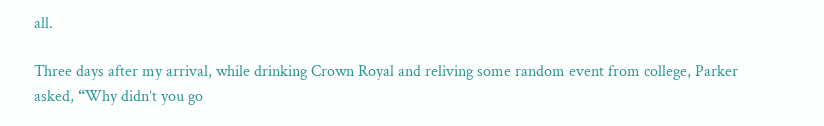all.

Three days after my arrival, while drinking Crown Royal and reliving some random event from college, Parker asked, “Why didn’t you go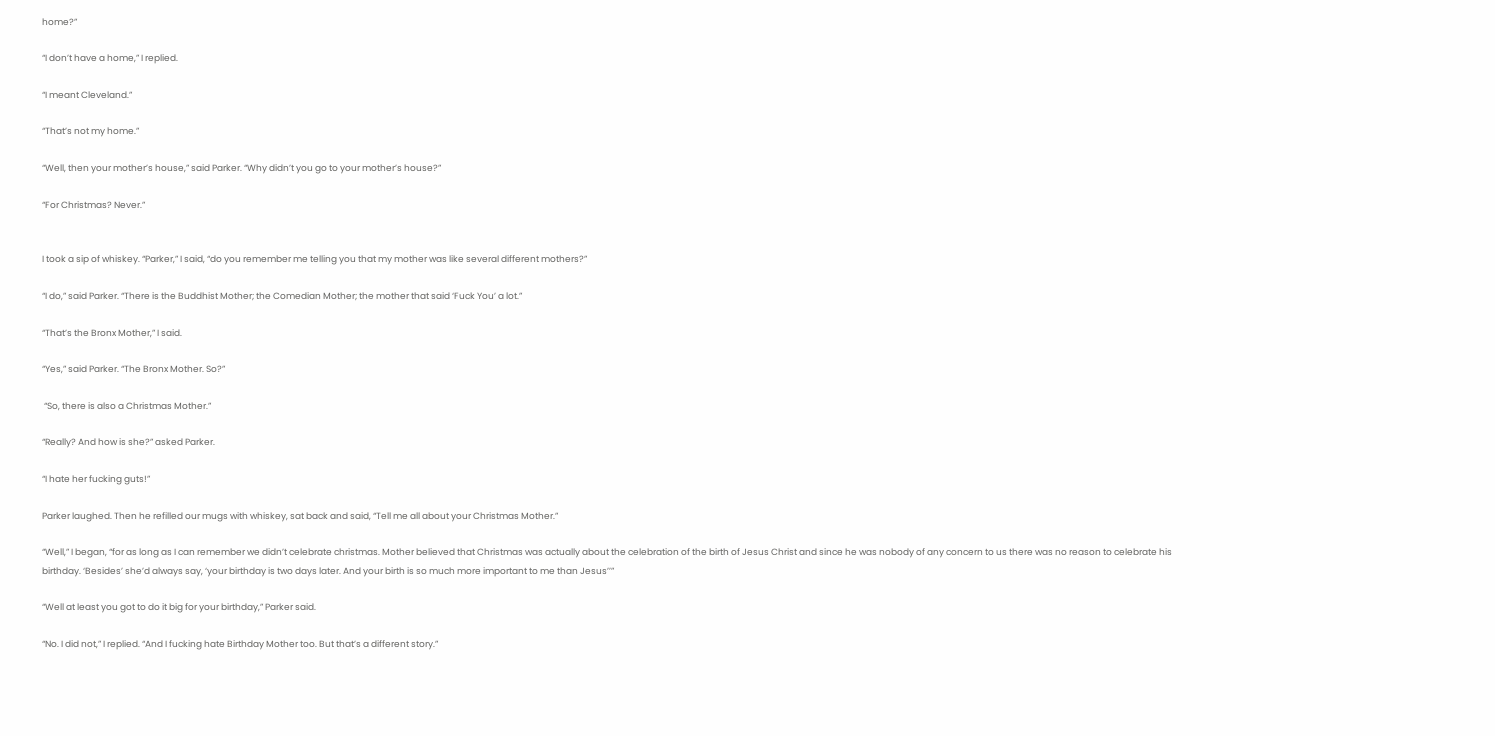home?”

“I don’t have a home,” I replied.

“I meant Cleveland.”

“That’s not my home.”

“Well, then your mother’s house,” said Parker. “Why didn’t you go to your mother’s house?”

“For Christmas? Never.”


I took a sip of whiskey. “Parker,” I said, “do you remember me telling you that my mother was like several different mothers?”

“I do,” said Parker. “There is the Buddhist Mother; the Comedian Mother; the mother that said ‘Fuck You’ a lot.”

“That’s the Bronx Mother,” I said.

“Yes,” said Parker. “The Bronx Mother. So?”

 “So, there is also a Christmas Mother.”

“Really? And how is she?” asked Parker.

“I hate her fucking guts!”

Parker laughed. Then he refilled our mugs with whiskey, sat back and said, “Tell me all about your Christmas Mother.”

“Well,” I began, “for as long as I can remember we didn’t celebrate christmas. Mother believed that Christmas was actually about the celebration of the birth of Jesus Christ and since he was nobody of any concern to us there was no reason to celebrate his birthday. ‘Besides’ she’d always say, ‘your birthday is two days later. And your birth is so much more important to me than Jesus’’”

“Well at least you got to do it big for your birthday,” Parker said.

“No. I did not,” I replied. “And I fucking hate Birthday Mother too. But that’s a different story.”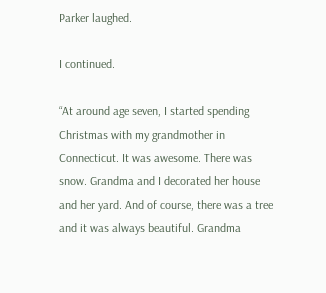Parker laughed.

I continued.

“At around age seven, I started spending Christmas with my grandmother in Connecticut. It was awesome. There was snow. Grandma and I decorated her house and her yard. And of course, there was a tree and it was always beautiful. Grandma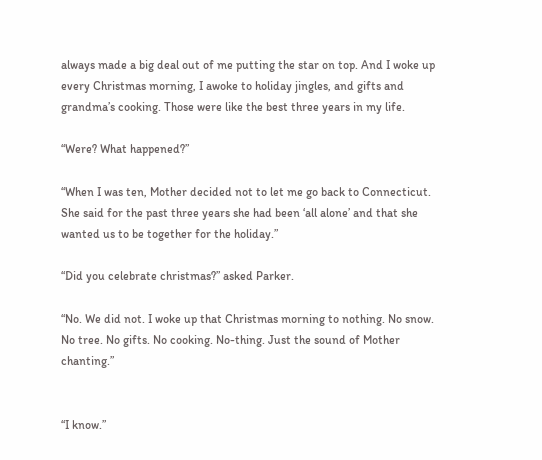always made a big deal out of me putting the star on top. And I woke up every Christmas morning, I awoke to holiday jingles, and gifts and grandma’s cooking. Those were like the best three years in my life.

“Were? What happened?”

“When I was ten, Mother decided not to let me go back to Connecticut. She said for the past three years she had been ‘all alone’ and that she wanted us to be together for the holiday.”

“Did you celebrate christmas?” asked Parker.

“No. We did not. I woke up that Christmas morning to nothing. No snow. No tree. No gifts. No cooking. No-thing. Just the sound of Mother chanting.”


“I know.”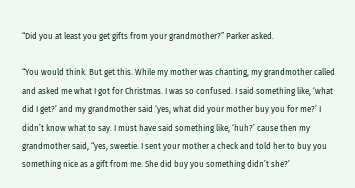“Did you at least you get gifts from your grandmother?” Parker asked.

“You would think. But get this. While my mother was chanting, my grandmother called and asked me what I got for Christmas. I was so confused. I said something like, ‘what did I get?’ and my grandmother said ‘yes, what did your mother buy you for me?’ I didn’t know what to say. I must have said something like, ‘huh?’ cause then my grandmother said, “yes, sweetie. I sent your mother a check and told her to buy you something nice as a gift from me. She did buy you something didn’t she?’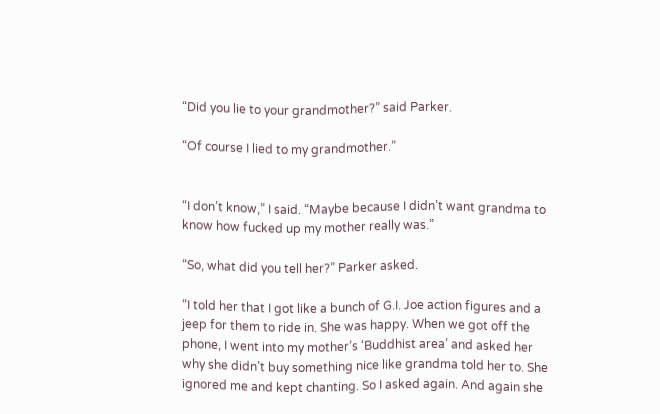“Did you lie to your grandmother?” said Parker.

“Of course I lied to my grandmother.”


“I don’t know,” I said. “Maybe because I didn’t want grandma to know how fucked up my mother really was.”

“So, what did you tell her?” Parker asked.

“I told her that I got like a bunch of G.I. Joe action figures and a jeep for them to ride in. She was happy. When we got off the phone, I went into my mother’s ‘Buddhist area’ and asked her why she didn’t buy something nice like grandma told her to. She ignored me and kept chanting. So I asked again. And again she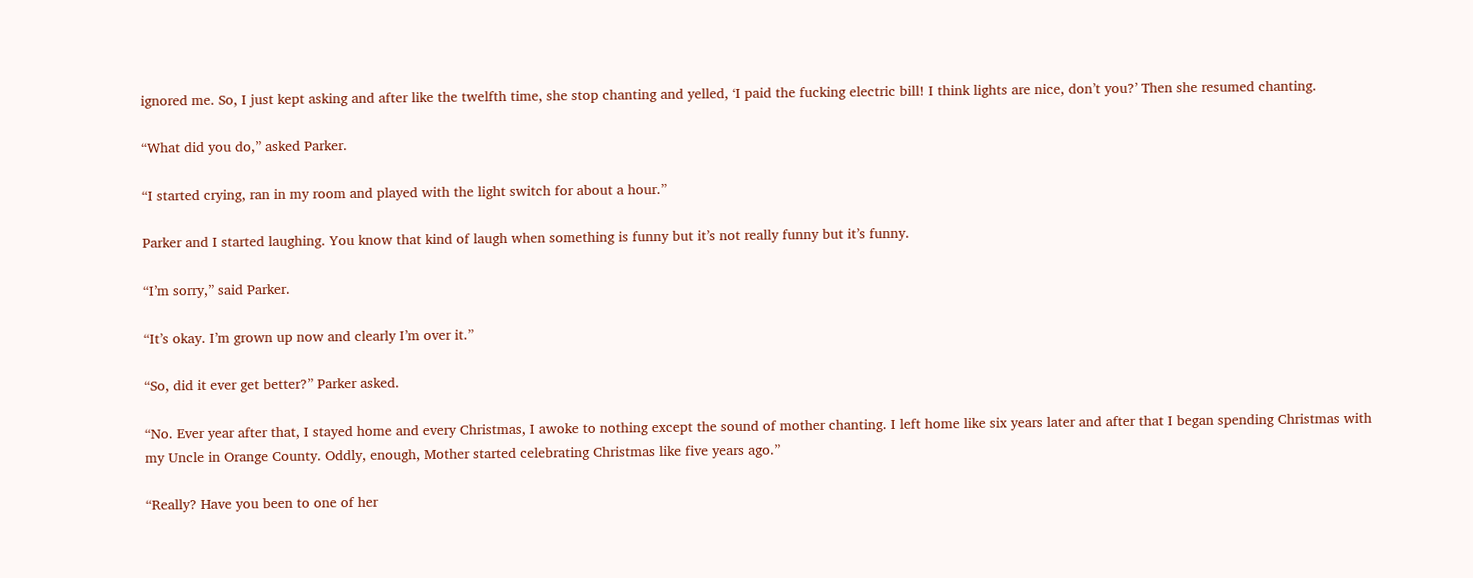ignored me. So, I just kept asking and after like the twelfth time, she stop chanting and yelled, ‘I paid the fucking electric bill! I think lights are nice, don’t you?’ Then she resumed chanting.

“What did you do,” asked Parker.

“I started crying, ran in my room and played with the light switch for about a hour.”

Parker and I started laughing. You know that kind of laugh when something is funny but it’s not really funny but it’s funny.

“I’m sorry,” said Parker.

“It’s okay. I’m grown up now and clearly I’m over it.”

“So, did it ever get better?” Parker asked.

“No. Ever year after that, I stayed home and every Christmas, I awoke to nothing except the sound of mother chanting. I left home like six years later and after that I began spending Christmas with my Uncle in Orange County. Oddly, enough, Mother started celebrating Christmas like five years ago.”

“Really? Have you been to one of her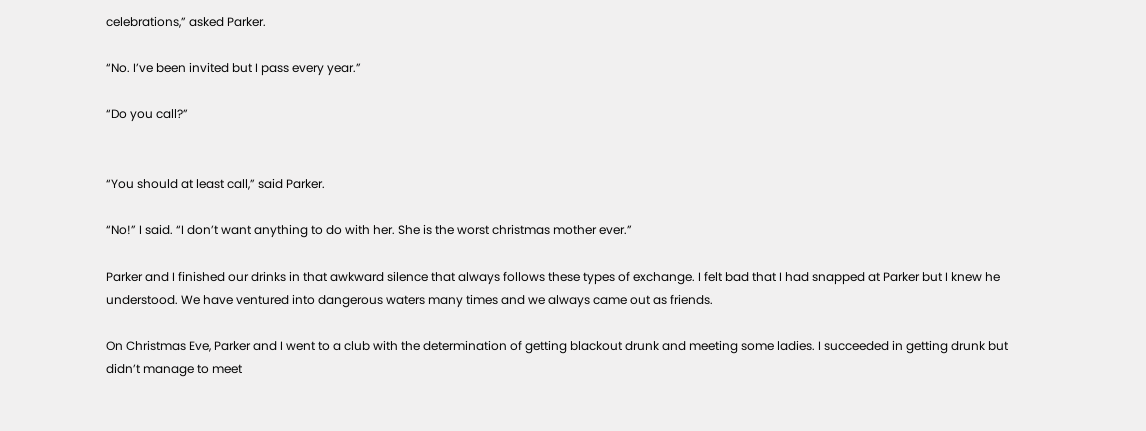celebrations,” asked Parker.

“No. I’ve been invited but I pass every year.”

“Do you call?”


“You should at least call,” said Parker.

“No!” I said. “I don’t want anything to do with her. She is the worst christmas mother ever.”

Parker and I finished our drinks in that awkward silence that always follows these types of exchange. I felt bad that I had snapped at Parker but I knew he understood. We have ventured into dangerous waters many times and we always came out as friends.

On Christmas Eve, Parker and I went to a club with the determination of getting blackout drunk and meeting some ladies. I succeeded in getting drunk but didn’t manage to meet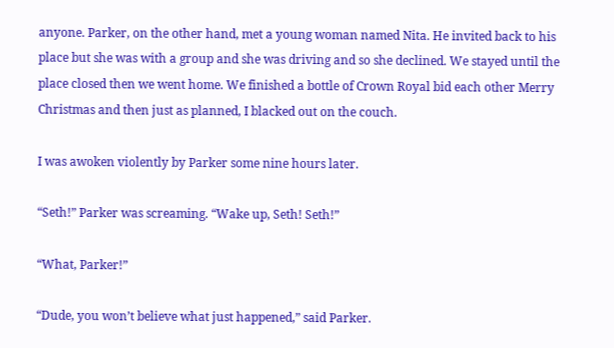anyone. Parker, on the other hand, met a young woman named Nita. He invited back to his place but she was with a group and she was driving and so she declined. We stayed until the place closed then we went home. We finished a bottle of Crown Royal bid each other Merry Christmas and then just as planned, I blacked out on the couch.

I was awoken violently by Parker some nine hours later.

“Seth!” Parker was screaming. “Wake up, Seth! Seth!”

“What, Parker!”

“Dude, you won’t believe what just happened,” said Parker.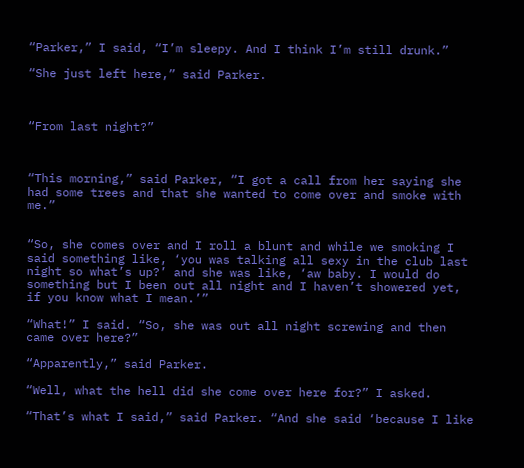“Parker,” I said, “I’m sleepy. And I think I’m still drunk.”

“She just left here,” said Parker.



“From last night?”



“This morning,” said Parker, “I got a call from her saying she had some trees and that she wanted to come over and smoke with me.”


“So, she comes over and I roll a blunt and while we smoking I said something like, ‘you was talking all sexy in the club last night so what’s up?’ and she was like, ‘aw baby. I would do something but I been out all night and I haven’t showered yet, if you know what I mean.’”

“What!” I said. “So, she was out all night screwing and then came over here?”

“Apparently,” said Parker.

“Well, what the hell did she come over here for?” I asked.

“That’s what I said,” said Parker. “And she said ‘because I like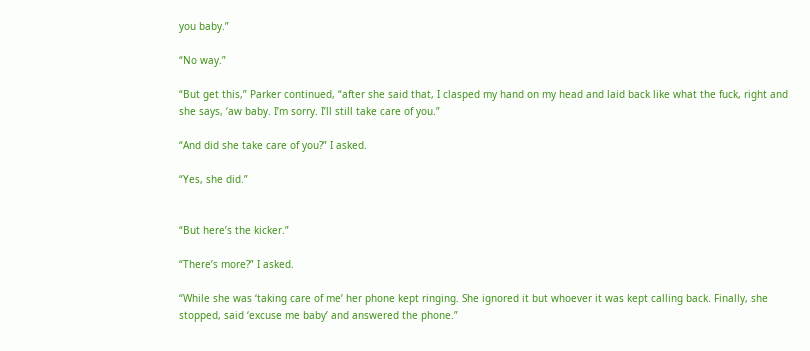you baby.”

“No way.”

“But get this,” Parker continued, “after she said that, I clasped my hand on my head and laid back like what the fuck, right and she says, ‘aw baby. I’m sorry. I’ll still take care of you.”

“And did she take care of you?” I asked.

“Yes, she did.”


“But here’s the kicker.”

“There’s more?” I asked.

“While she was ‘taking care of me’ her phone kept ringing. She ignored it but whoever it was kept calling back. Finally, she stopped, said ‘excuse me baby’ and answered the phone.”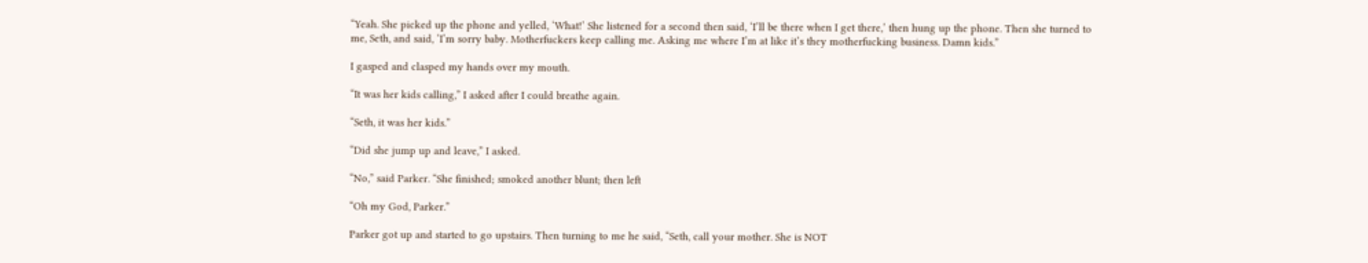“Yeah. She picked up the phone and yelled, ‘What!’ She listened for a second then said, ‘I’ll be there when I get there,’ then hung up the phone. Then she turned to me, Seth, and said, ‘I’m sorry baby. Motherfuckers keep calling me. Asking me where I’m at like it’s they motherfucking business. Damn kids.”

I gasped and clasped my hands over my mouth.

“It was her kids calling,” I asked after I could breathe again.

“Seth, it was her kids.”

“Did she jump up and leave,” I asked.

“No,” said Parker. “She finished; smoked another blunt; then left

“Oh my God, Parker.”

Parker got up and started to go upstairs. Then turning to me he said, “Seth, call your mother. She is NOT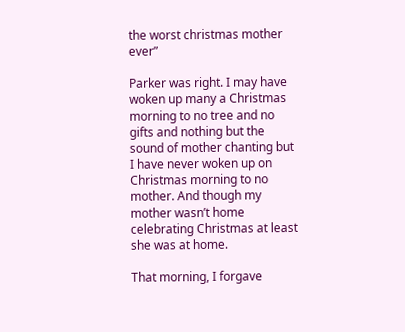the worst christmas mother ever”

Parker was right. I may have woken up many a Christmas morning to no tree and no gifts and nothing but the sound of mother chanting but I have never woken up on Christmas morning to no mother. And though my mother wasn’t home celebrating Christmas at least she was at home.

That morning, I forgave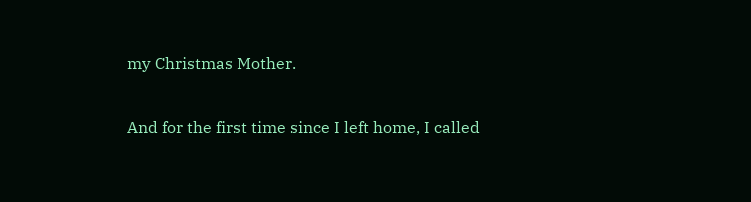my Christmas Mother.

And for the first time since I left home, I called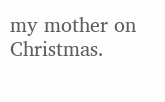my mother on Christmas.